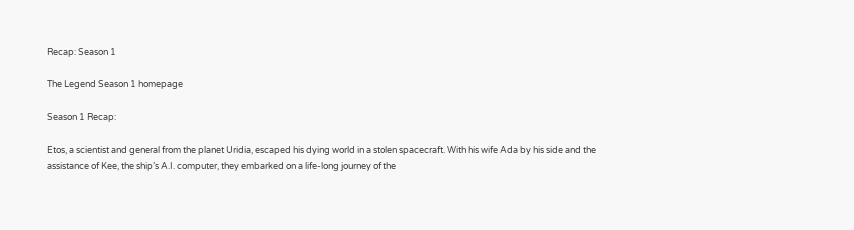Recap: Season 1

The Legend Season 1 homepage

Season 1 Recap:

Etos, a scientist and general from the planet Uridia, escaped his dying world in a stolen spacecraft. With his wife Ada by his side and the assistance of Kee, the ship’s A.I. computer, they embarked on a life-long journey of the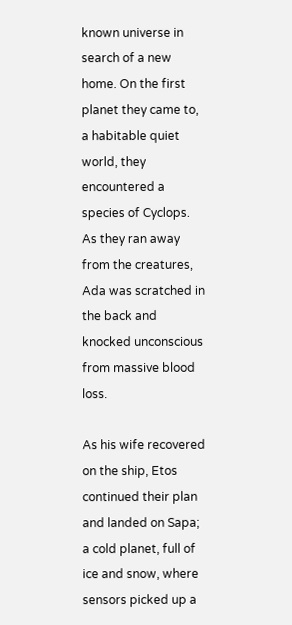known universe in search of a new home. On the first planet they came to, a habitable quiet world, they encountered a species of Cyclops. As they ran away from the creatures, Ada was scratched in the back and knocked unconscious from massive blood loss.

As his wife recovered on the ship, Etos continued their plan and landed on Sapa; a cold planet, full of ice and snow, where sensors picked up a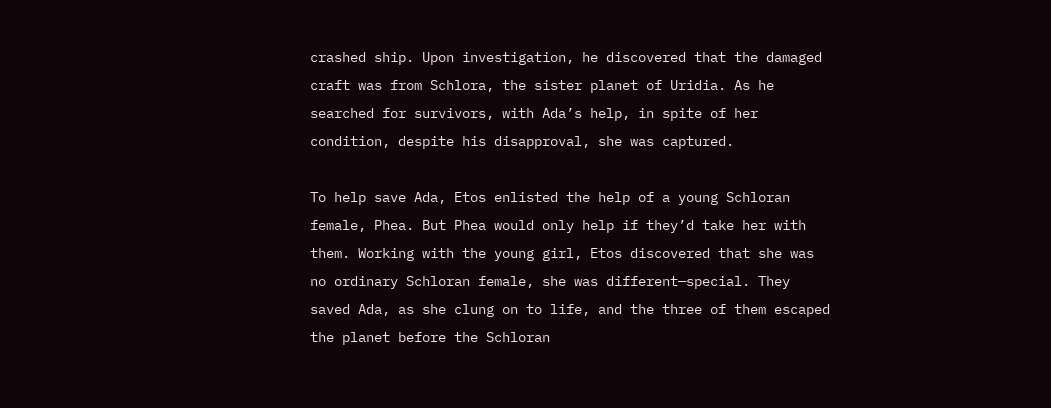crashed ship. Upon investigation, he discovered that the damaged craft was from Schlora, the sister planet of Uridia. As he searched for survivors, with Ada’s help, in spite of her condition, despite his disapproval, she was captured.

To help save Ada, Etos enlisted the help of a young Schloran female, Phea. But Phea would only help if they’d take her with them. Working with the young girl, Etos discovered that she was no ordinary Schloran female, she was different—special. They saved Ada, as she clung on to life, and the three of them escaped the planet before the Schloran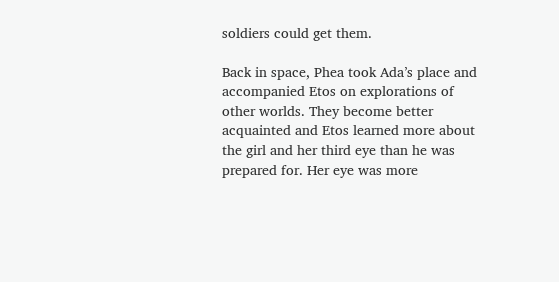soldiers could get them.

Back in space, Phea took Ada’s place and accompanied Etos on explorations of other worlds. They become better acquainted and Etos learned more about the girl and her third eye than he was prepared for. Her eye was more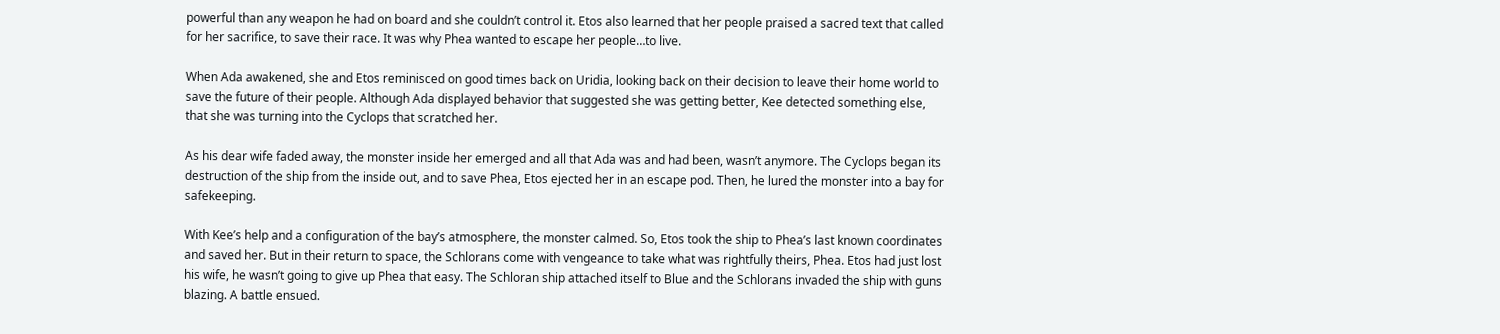powerful than any weapon he had on board and she couldn’t control it. Etos also learned that her people praised a sacred text that called for her sacrifice, to save their race. It was why Phea wanted to escape her people…to live.

When Ada awakened, she and Etos reminisced on good times back on Uridia, looking back on their decision to leave their home world to save the future of their people. Although Ada displayed behavior that suggested she was getting better, Kee detected something else, that she was turning into the Cyclops that scratched her.

As his dear wife faded away, the monster inside her emerged and all that Ada was and had been, wasn’t anymore. The Cyclops began its destruction of the ship from the inside out, and to save Phea, Etos ejected her in an escape pod. Then, he lured the monster into a bay for safekeeping.

With Kee’s help and a configuration of the bay’s atmosphere, the monster calmed. So, Etos took the ship to Phea’s last known coordinates and saved her. But in their return to space, the Schlorans come with vengeance to take what was rightfully theirs, Phea. Etos had just lost his wife, he wasn’t going to give up Phea that easy. The Schloran ship attached itself to Blue and the Schlorans invaded the ship with guns blazing. A battle ensued.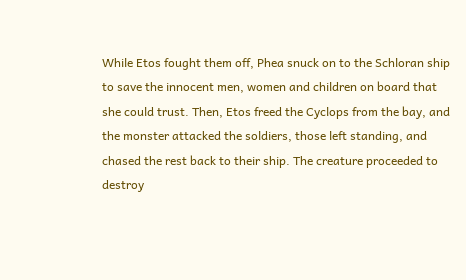While Etos fought them off, Phea snuck on to the Schloran ship to save the innocent men, women and children on board that she could trust. Then, Etos freed the Cyclops from the bay, and the monster attacked the soldiers, those left standing, and chased the rest back to their ship. The creature proceeded to destroy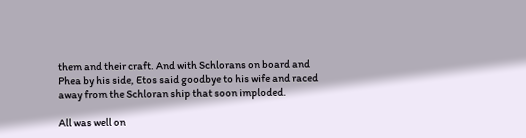them and their craft. And with Schlorans on board and Phea by his side, Etos said goodbye to his wife and raced away from the Schloran ship that soon imploded.

All was well on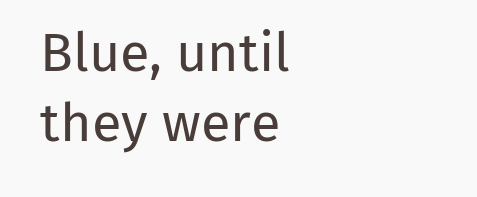Blue, until they were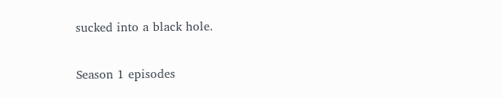sucked into a black hole.

Season 1 episodes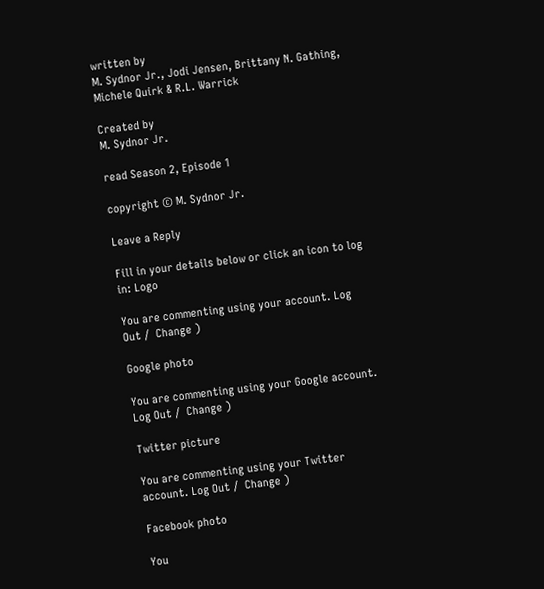written by
M. Sydnor Jr., Jodi Jensen, Brittany N. Gathing, Michele Quirk & R.L. Warrick

Created by
M. Sydnor Jr.

read Season 2, Episode 1

copyright © M. Sydnor Jr.

Leave a Reply

Fill in your details below or click an icon to log in: Logo

You are commenting using your account. Log Out /  Change )

Google photo

You are commenting using your Google account. Log Out /  Change )

Twitter picture

You are commenting using your Twitter account. Log Out /  Change )

Facebook photo

You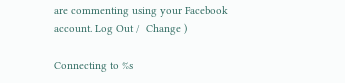are commenting using your Facebook account. Log Out /  Change )

Connecting to %s